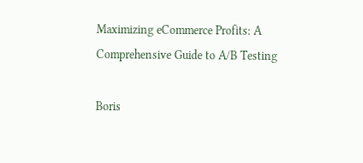Maximizing eCommerce Profits: A Comprehensive Guide to A/B Testing

Boris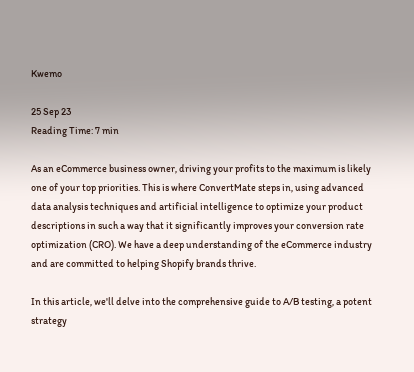Kwemo

25 Sep 23
Reading Time: 7 min

As an eCommerce business owner, driving your profits to the maximum is likely one of your top priorities. This is where ConvertMate steps in, using advanced data analysis techniques and artificial intelligence to optimize your product descriptions in such a way that it significantly improves your conversion rate optimization (CRO). We have a deep understanding of the eCommerce industry and are committed to helping Shopify brands thrive.

In this article, we'll delve into the comprehensive guide to A/B testing, a potent strategy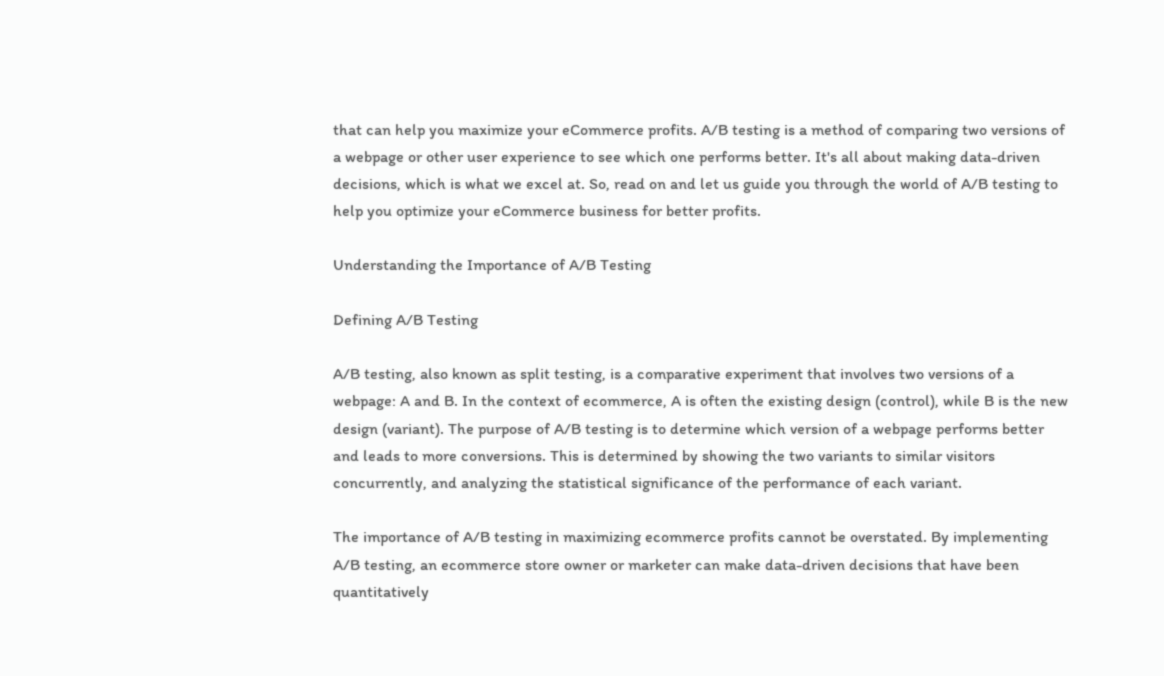that can help you maximize your eCommerce profits. A/B testing is a method of comparing two versions of a webpage or other user experience to see which one performs better. It's all about making data-driven decisions, which is what we excel at. So, read on and let us guide you through the world of A/B testing to help you optimize your eCommerce business for better profits.

Understanding the Importance of A/B Testing

Defining A/B Testing

A/B testing, also known as split testing, is a comparative experiment that involves two versions of a webpage: A and B. In the context of ecommerce, A is often the existing design (control), while B is the new design (variant). The purpose of A/B testing is to determine which version of a webpage performs better and leads to more conversions. This is determined by showing the two variants to similar visitors concurrently, and analyzing the statistical significance of the performance of each variant.

The importance of A/B testing in maximizing ecommerce profits cannot be overstated. By implementing A/B testing, an ecommerce store owner or marketer can make data-driven decisions that have been quantitatively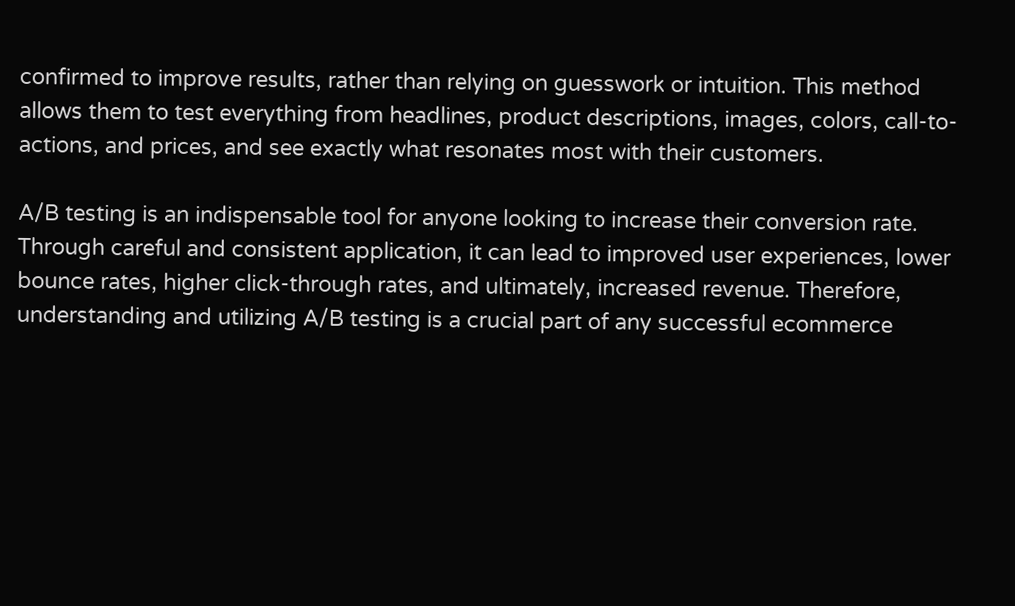confirmed to improve results, rather than relying on guesswork or intuition. This method allows them to test everything from headlines, product descriptions, images, colors, call-to-actions, and prices, and see exactly what resonates most with their customers.

A/B testing is an indispensable tool for anyone looking to increase their conversion rate. Through careful and consistent application, it can lead to improved user experiences, lower bounce rates, higher click-through rates, and ultimately, increased revenue. Therefore, understanding and utilizing A/B testing is a crucial part of any successful ecommerce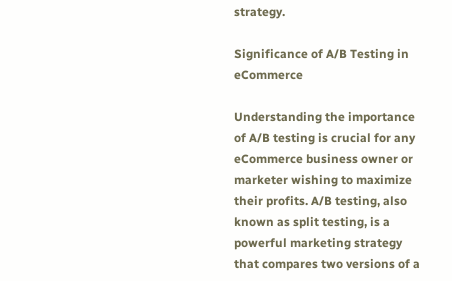strategy.

Significance of A/B Testing in eCommerce

Understanding the importance of A/B testing is crucial for any eCommerce business owner or marketer wishing to maximize their profits. A/B testing, also known as split testing, is a powerful marketing strategy that compares two versions of a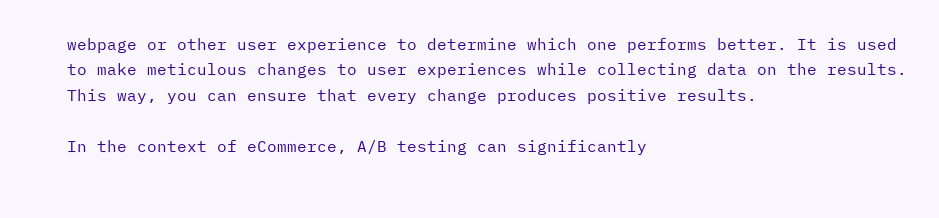webpage or other user experience to determine which one performs better. It is used to make meticulous changes to user experiences while collecting data on the results. This way, you can ensure that every change produces positive results.

In the context of eCommerce, A/B testing can significantly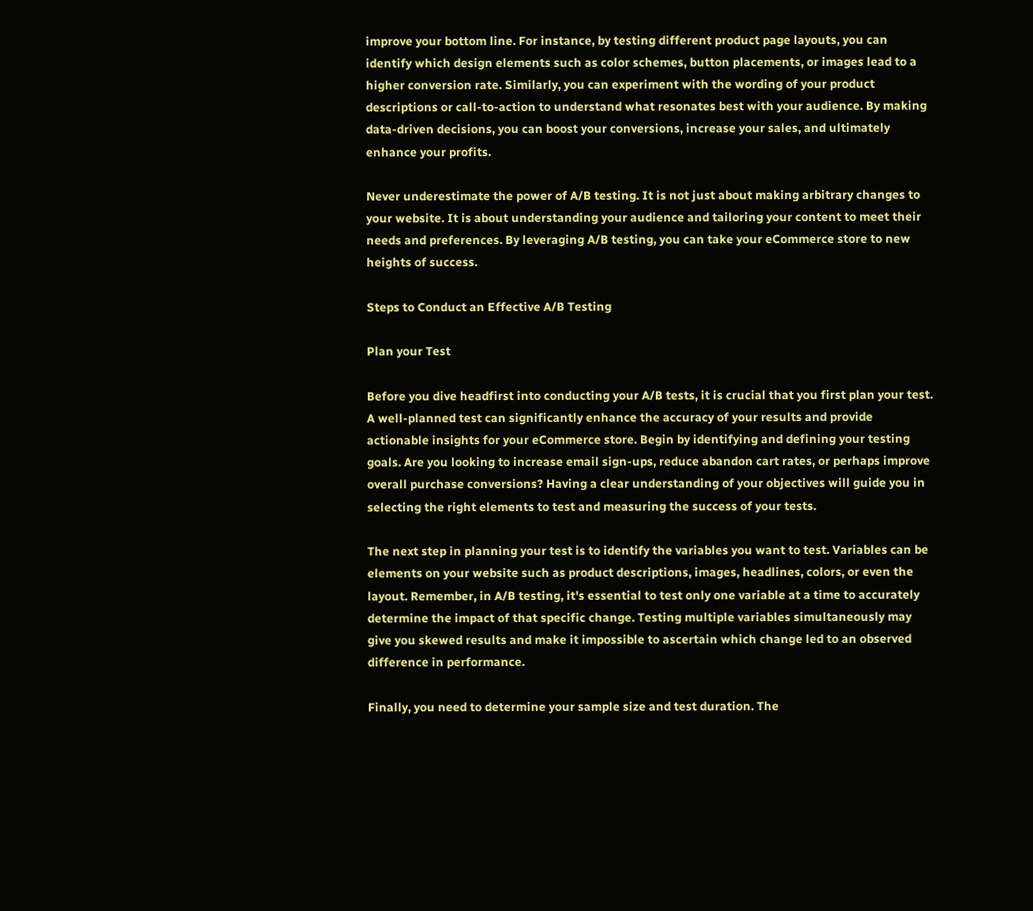improve your bottom line. For instance, by testing different product page layouts, you can identify which design elements such as color schemes, button placements, or images lead to a higher conversion rate. Similarly, you can experiment with the wording of your product descriptions or call-to-action to understand what resonates best with your audience. By making data-driven decisions, you can boost your conversions, increase your sales, and ultimately enhance your profits.

Never underestimate the power of A/B testing. It is not just about making arbitrary changes to your website. It is about understanding your audience and tailoring your content to meet their needs and preferences. By leveraging A/B testing, you can take your eCommerce store to new heights of success.

Steps to Conduct an Effective A/B Testing

Plan your Test

Before you dive headfirst into conducting your A/B tests, it is crucial that you first plan your test. A well-planned test can significantly enhance the accuracy of your results and provide actionable insights for your eCommerce store. Begin by identifying and defining your testing goals. Are you looking to increase email sign-ups, reduce abandon cart rates, or perhaps improve overall purchase conversions? Having a clear understanding of your objectives will guide you in selecting the right elements to test and measuring the success of your tests.

The next step in planning your test is to identify the variables you want to test. Variables can be elements on your website such as product descriptions, images, headlines, colors, or even the layout. Remember, in A/B testing, it's essential to test only one variable at a time to accurately determine the impact of that specific change. Testing multiple variables simultaneously may give you skewed results and make it impossible to ascertain which change led to an observed difference in performance.

Finally, you need to determine your sample size and test duration. The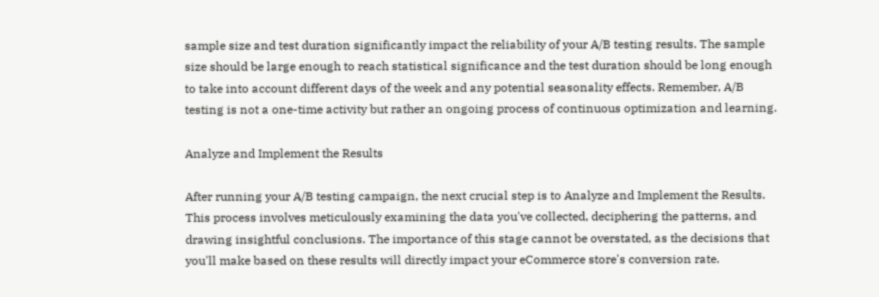sample size and test duration significantly impact the reliability of your A/B testing results. The sample size should be large enough to reach statistical significance and the test duration should be long enough to take into account different days of the week and any potential seasonality effects. Remember, A/B testing is not a one-time activity but rather an ongoing process of continuous optimization and learning.

Analyze and Implement the Results

After running your A/B testing campaign, the next crucial step is to Analyze and Implement the Results. This process involves meticulously examining the data you've collected, deciphering the patterns, and drawing insightful conclusions. The importance of this stage cannot be overstated, as the decisions that you'll make based on these results will directly impact your eCommerce store's conversion rate.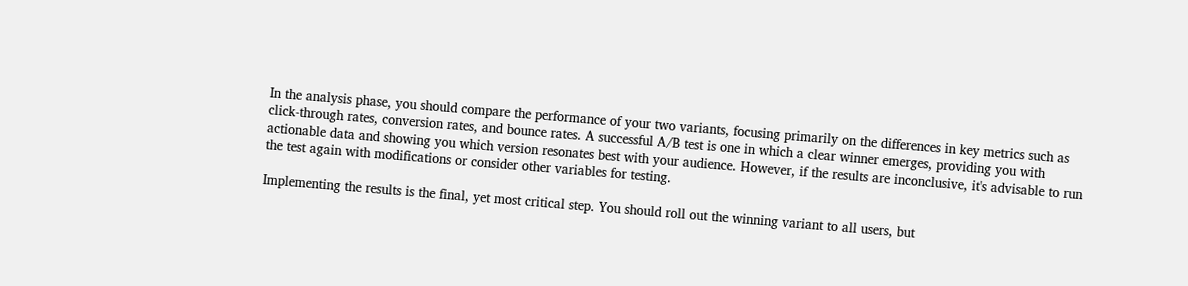In the analysis phase, you should compare the performance of your two variants, focusing primarily on the differences in key metrics such as click-through rates, conversion rates, and bounce rates. A successful A/B test is one in which a clear winner emerges, providing you with actionable data and showing you which version resonates best with your audience. However, if the results are inconclusive, it's advisable to run the test again with modifications or consider other variables for testing.

Implementing the results is the final, yet most critical step. You should roll out the winning variant to all users, but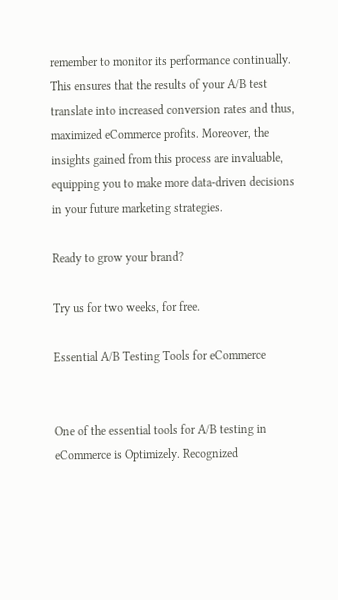remember to monitor its performance continually. This ensures that the results of your A/B test translate into increased conversion rates and thus, maximized eCommerce profits. Moreover, the insights gained from this process are invaluable, equipping you to make more data-driven decisions in your future marketing strategies.

Ready to grow your brand?

Try us for two weeks, for free.

Essential A/B Testing Tools for eCommerce


One of the essential tools for A/B testing in eCommerce is Optimizely. Recognized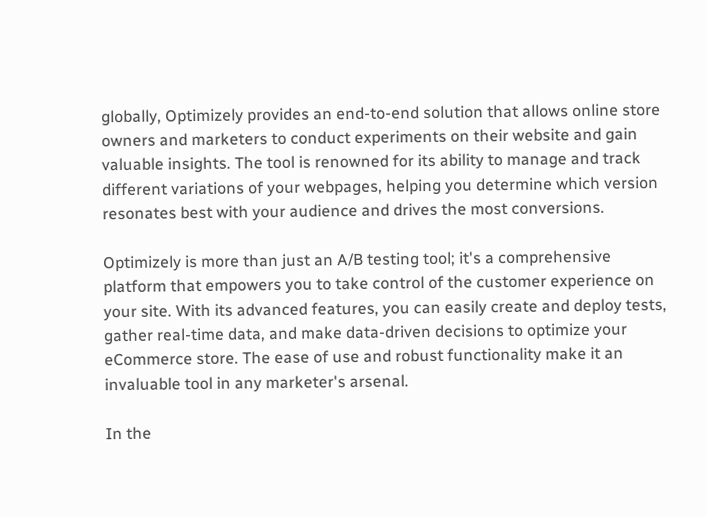globally, Optimizely provides an end-to-end solution that allows online store owners and marketers to conduct experiments on their website and gain valuable insights. The tool is renowned for its ability to manage and track different variations of your webpages, helping you determine which version resonates best with your audience and drives the most conversions.

Optimizely is more than just an A/B testing tool; it's a comprehensive platform that empowers you to take control of the customer experience on your site. With its advanced features, you can easily create and deploy tests, gather real-time data, and make data-driven decisions to optimize your eCommerce store. The ease of use and robust functionality make it an invaluable tool in any marketer's arsenal.

In the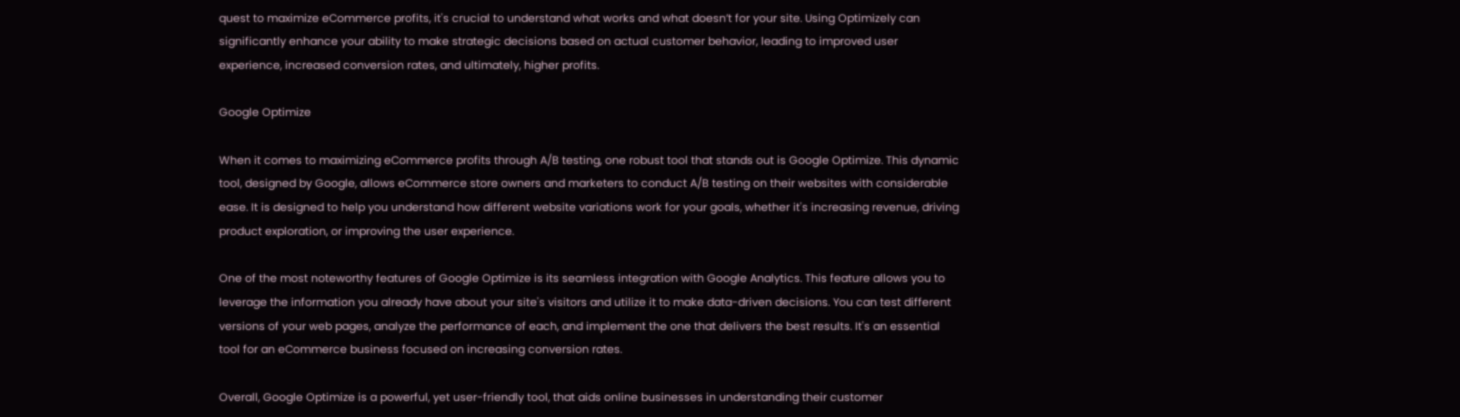quest to maximize eCommerce profits, it's crucial to understand what works and what doesn’t for your site. Using Optimizely can significantly enhance your ability to make strategic decisions based on actual customer behavior, leading to improved user experience, increased conversion rates, and ultimately, higher profits.

Google Optimize

When it comes to maximizing eCommerce profits through A/B testing, one robust tool that stands out is Google Optimize. This dynamic tool, designed by Google, allows eCommerce store owners and marketers to conduct A/B testing on their websites with considerable ease. It is designed to help you understand how different website variations work for your goals, whether it's increasing revenue, driving product exploration, or improving the user experience.

One of the most noteworthy features of Google Optimize is its seamless integration with Google Analytics. This feature allows you to leverage the information you already have about your site's visitors and utilize it to make data-driven decisions. You can test different versions of your web pages, analyze the performance of each, and implement the one that delivers the best results. It's an essential tool for an eCommerce business focused on increasing conversion rates.

Overall, Google Optimize is a powerful, yet user-friendly tool, that aids online businesses in understanding their customer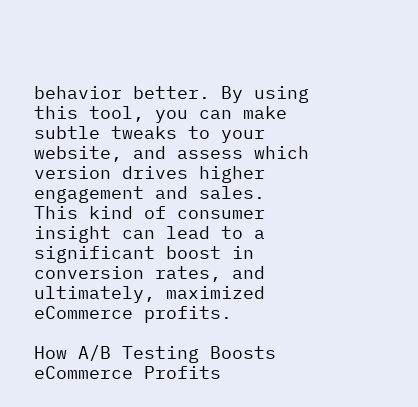behavior better. By using this tool, you can make subtle tweaks to your website, and assess which version drives higher engagement and sales. This kind of consumer insight can lead to a significant boost in conversion rates, and ultimately, maximized eCommerce profits.

How A/B Testing Boosts eCommerce Profits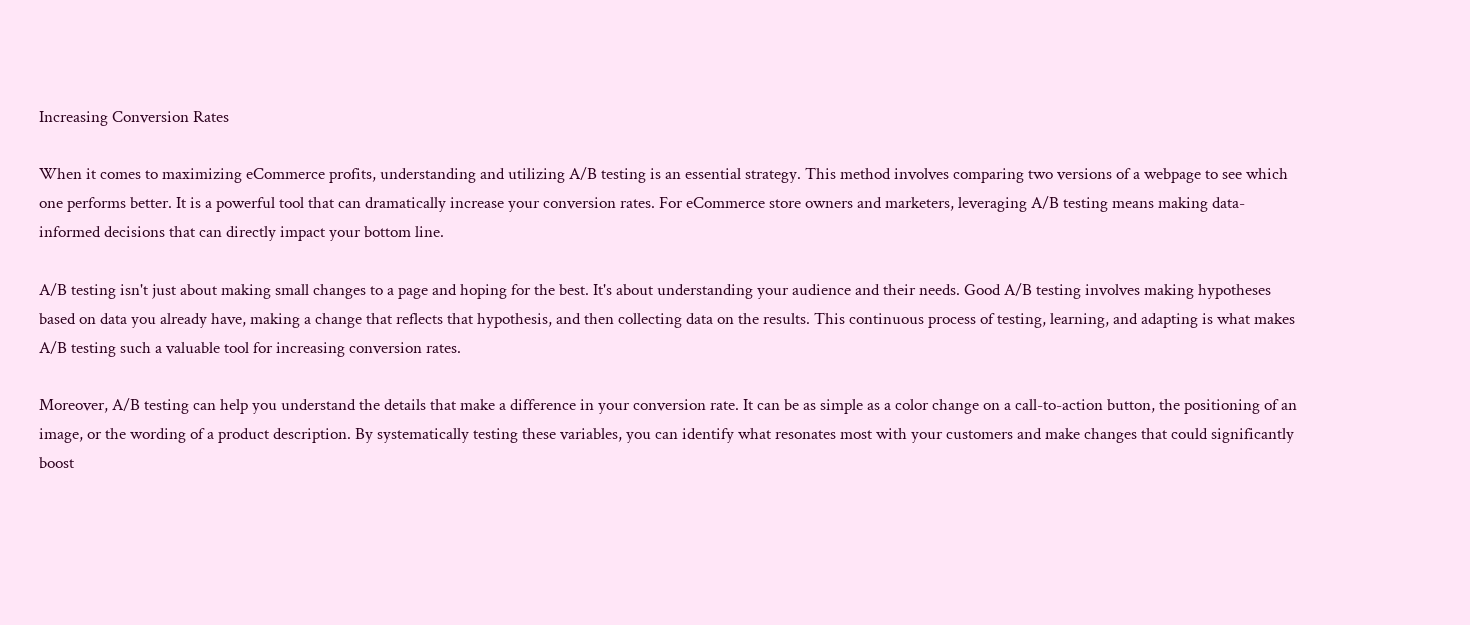Increasing Conversion Rates

When it comes to maximizing eCommerce profits, understanding and utilizing A/B testing is an essential strategy. This method involves comparing two versions of a webpage to see which one performs better. It is a powerful tool that can dramatically increase your conversion rates. For eCommerce store owners and marketers, leveraging A/B testing means making data-informed decisions that can directly impact your bottom line.

A/B testing isn't just about making small changes to a page and hoping for the best. It's about understanding your audience and their needs. Good A/B testing involves making hypotheses based on data you already have, making a change that reflects that hypothesis, and then collecting data on the results. This continuous process of testing, learning, and adapting is what makes A/B testing such a valuable tool for increasing conversion rates.

Moreover, A/B testing can help you understand the details that make a difference in your conversion rate. It can be as simple as a color change on a call-to-action button, the positioning of an image, or the wording of a product description. By systematically testing these variables, you can identify what resonates most with your customers and make changes that could significantly boost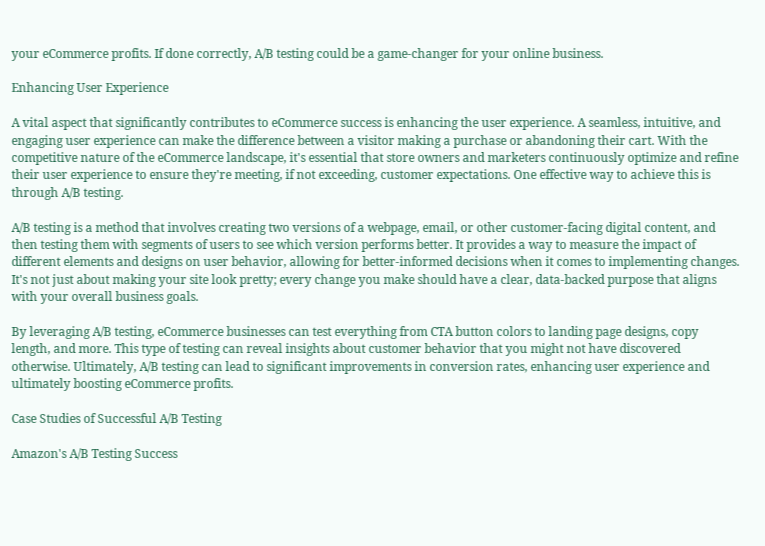your eCommerce profits. If done correctly, A/B testing could be a game-changer for your online business.

Enhancing User Experience

A vital aspect that significantly contributes to eCommerce success is enhancing the user experience. A seamless, intuitive, and engaging user experience can make the difference between a visitor making a purchase or abandoning their cart. With the competitive nature of the eCommerce landscape, it's essential that store owners and marketers continuously optimize and refine their user experience to ensure they're meeting, if not exceeding, customer expectations. One effective way to achieve this is through A/B testing.

A/B testing is a method that involves creating two versions of a webpage, email, or other customer-facing digital content, and then testing them with segments of users to see which version performs better. It provides a way to measure the impact of different elements and designs on user behavior, allowing for better-informed decisions when it comes to implementing changes. It's not just about making your site look pretty; every change you make should have a clear, data-backed purpose that aligns with your overall business goals.

By leveraging A/B testing, eCommerce businesses can test everything from CTA button colors to landing page designs, copy length, and more. This type of testing can reveal insights about customer behavior that you might not have discovered otherwise. Ultimately, A/B testing can lead to significant improvements in conversion rates, enhancing user experience and ultimately boosting eCommerce profits.

Case Studies of Successful A/B Testing

Amazon's A/B Testing Success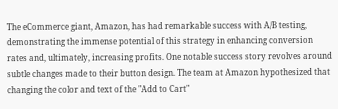The eCommerce giant, Amazon, has had remarkable success with A/B testing, demonstrating the immense potential of this strategy in enhancing conversion rates and, ultimately, increasing profits. One notable success story revolves around subtle changes made to their button design. The team at Amazon hypothesized that changing the color and text of the "Add to Cart"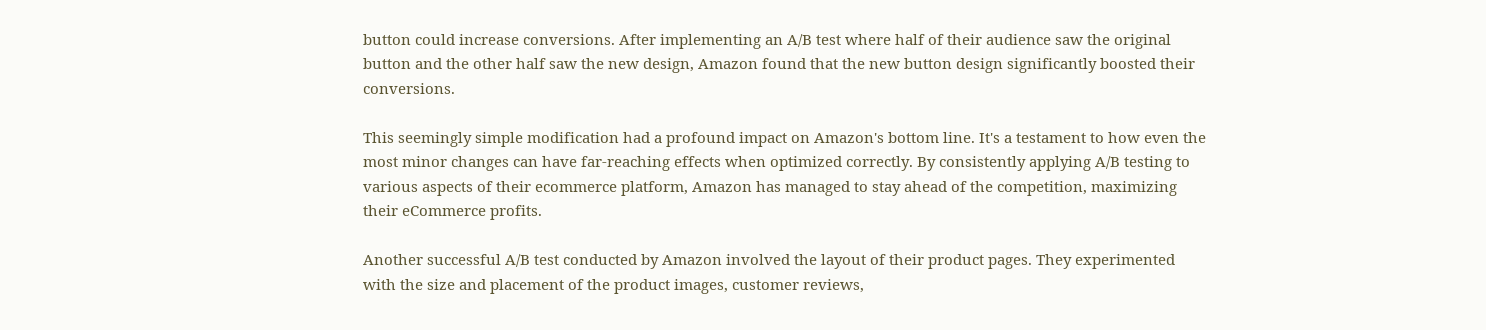button could increase conversions. After implementing an A/B test where half of their audience saw the original button and the other half saw the new design, Amazon found that the new button design significantly boosted their conversions.

This seemingly simple modification had a profound impact on Amazon's bottom line. It's a testament to how even the most minor changes can have far-reaching effects when optimized correctly. By consistently applying A/B testing to various aspects of their ecommerce platform, Amazon has managed to stay ahead of the competition, maximizing their eCommerce profits.

Another successful A/B test conducted by Amazon involved the layout of their product pages. They experimented with the size and placement of the product images, customer reviews,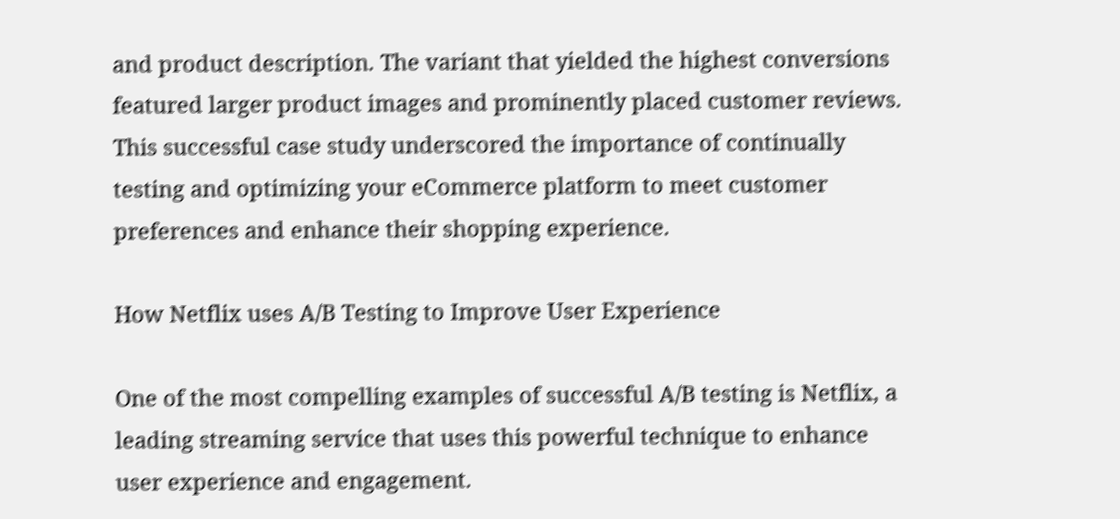and product description. The variant that yielded the highest conversions featured larger product images and prominently placed customer reviews. This successful case study underscored the importance of continually testing and optimizing your eCommerce platform to meet customer preferences and enhance their shopping experience.

How Netflix uses A/B Testing to Improve User Experience

One of the most compelling examples of successful A/B testing is Netflix, a leading streaming service that uses this powerful technique to enhance user experience and engagement.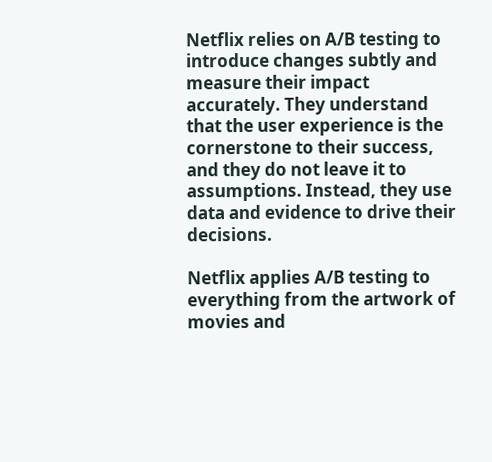Netflix relies on A/B testing to introduce changes subtly and measure their impact accurately. They understand that the user experience is the cornerstone to their success, and they do not leave it to assumptions. Instead, they use data and evidence to drive their decisions.

Netflix applies A/B testing to everything from the artwork of movies and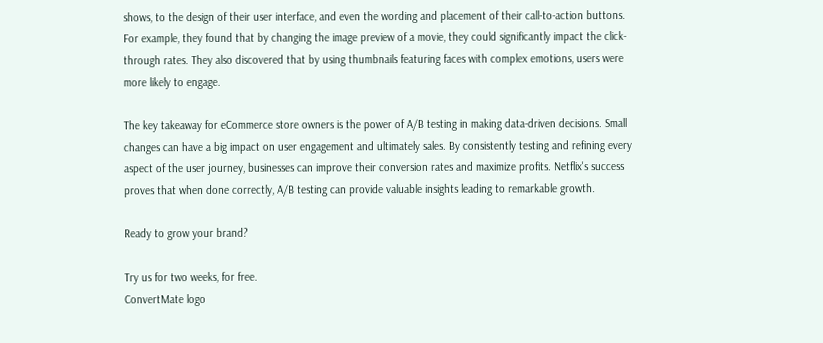shows, to the design of their user interface, and even the wording and placement of their call-to-action buttons. For example, they found that by changing the image preview of a movie, they could significantly impact the click-through rates. They also discovered that by using thumbnails featuring faces with complex emotions, users were more likely to engage.

The key takeaway for eCommerce store owners is the power of A/B testing in making data-driven decisions. Small changes can have a big impact on user engagement and ultimately sales. By consistently testing and refining every aspect of the user journey, businesses can improve their conversion rates and maximize profits. Netflix's success proves that when done correctly, A/B testing can provide valuable insights leading to remarkable growth.

Ready to grow your brand?

Try us for two weeks, for free.
ConvertMate logo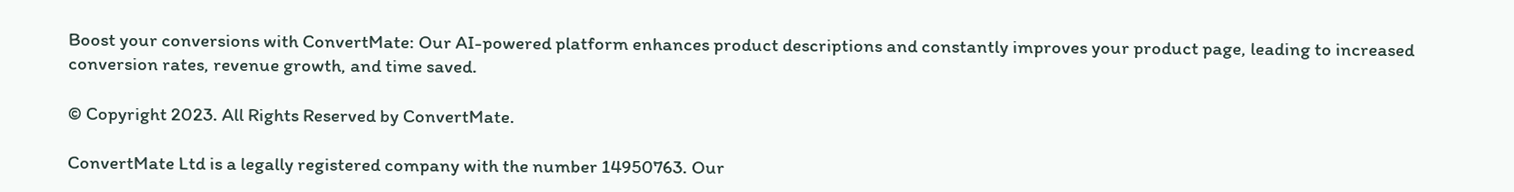Boost your conversions with ConvertMate: Our AI-powered platform enhances product descriptions and constantly improves your product page, leading to increased conversion rates, revenue growth, and time saved.

© Copyright 2023. All Rights Reserved by ConvertMate.

ConvertMate Ltd is a legally registered company with the number 14950763. Our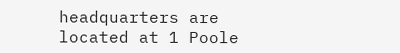headquarters are located at 1 Poole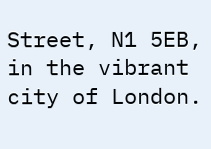Street, N1 5EB, in the vibrant city of London.